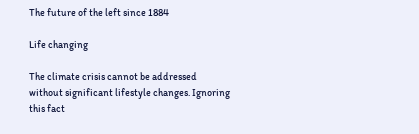The future of the left since 1884

Life changing

The climate crisis cannot be addressed without significant lifestyle changes. Ignoring this fact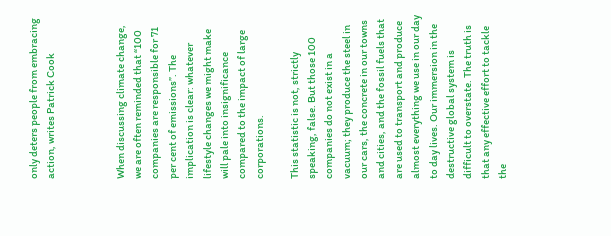only deters people from embracing action, writes Patrick Cook



When discussing climate change, we are often reminded that “100 companies are responsible for 71 per cent of emissions”. The implication is clear: whatever lifestyle changes we might make will pale into insignificance compared to the impact of large corporations.

This statistic is not, strictly speaking, false. But those 100 companies do not exist in a vacuum; they produce the steel in our cars, the concrete in our towns and cities, and the fossil fuels that are used to transport and produce almost everything we use in our day to day lives. Our immersion in the destructive global system is difficult to overstate. The truth is that any effective effort to tackle the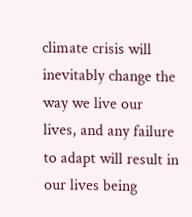climate crisis will inevitably change the way we live our lives, and any failure to adapt will result in our lives being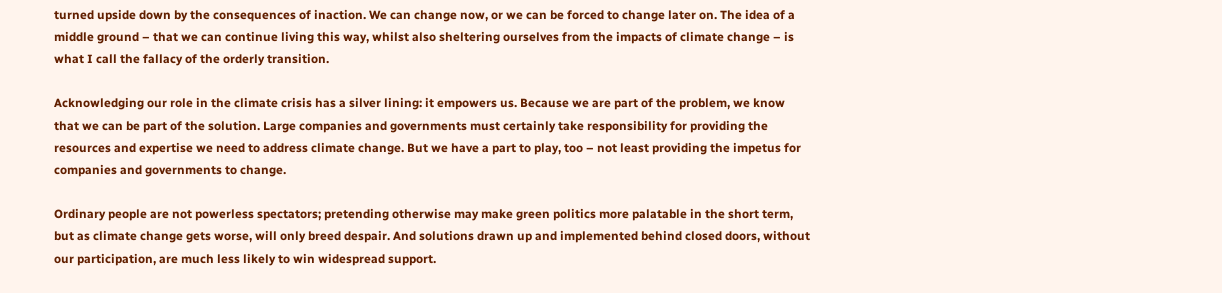turned upside down by the consequences of inaction. We can change now, or we can be forced to change later on. The idea of a middle ground – that we can continue living this way, whilst also sheltering ourselves from the impacts of climate change – is what I call the fallacy of the orderly transition.

Acknowledging our role in the climate crisis has a silver lining: it empowers us. Because we are part of the problem, we know that we can be part of the solution. Large companies and governments must certainly take responsibility for providing the resources and expertise we need to address climate change. But we have a part to play, too – not least providing the impetus for companies and governments to change.

Ordinary people are not powerless spectators; pretending otherwise may make green politics more palatable in the short term, but as climate change gets worse, will only breed despair. And solutions drawn up and implemented behind closed doors, without our participation, are much less likely to win widespread support.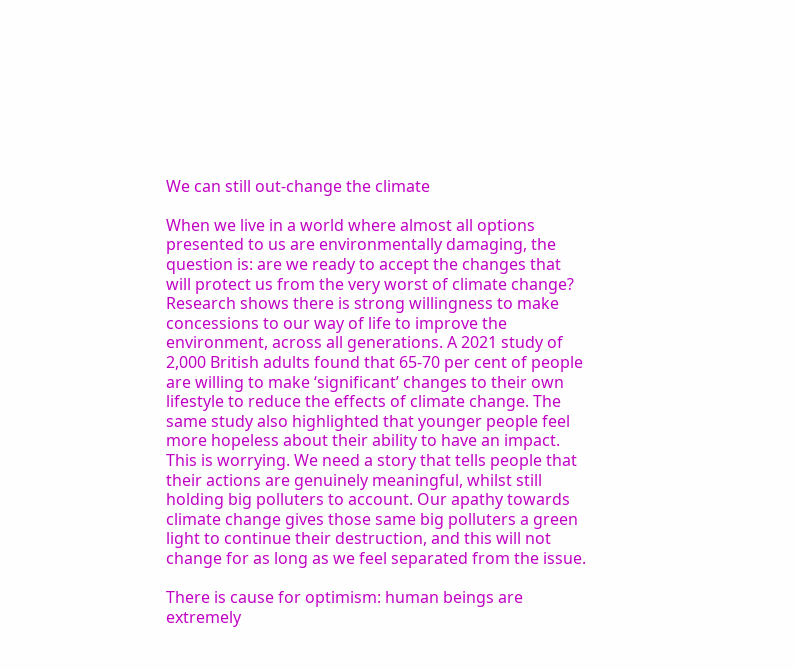We can still out-change the climate

When we live in a world where almost all options presented to us are environmentally damaging, the question is: are we ready to accept the changes that will protect us from the very worst of climate change? Research shows there is strong willingness to make concessions to our way of life to improve the environment, across all generations. A 2021 study of 2,000 British adults found that 65-70 per cent of people are willing to make ‘significant’ changes to their own lifestyle to reduce the effects of climate change. The same study also highlighted that younger people feel more hopeless about their ability to have an impact. This is worrying. We need a story that tells people that their actions are genuinely meaningful, whilst still holding big polluters to account. Our apathy towards climate change gives those same big polluters a green light to continue their destruction, and this will not change for as long as we feel separated from the issue.

There is cause for optimism: human beings are extremely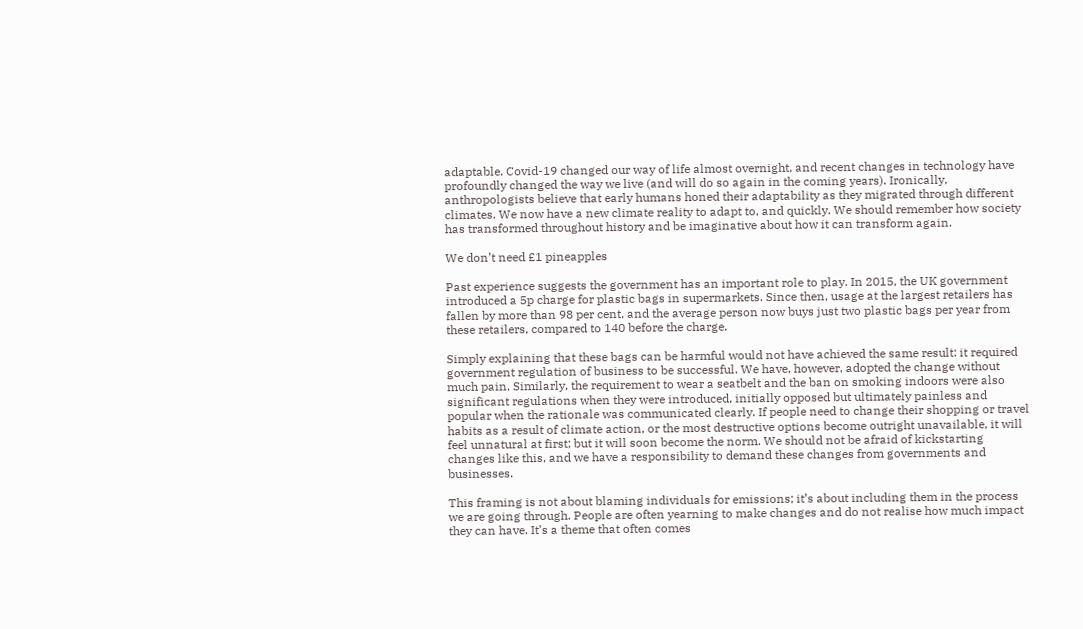adaptable. Covid-19 changed our way of life almost overnight, and recent changes in technology have profoundly changed the way we live (and will do so again in the coming years). Ironically, anthropologists believe that early humans honed their adaptability as they migrated through different climates. We now have a new climate reality to adapt to, and quickly. We should remember how society has transformed throughout history and be imaginative about how it can transform again.

We don’t need £1 pineapples

Past experience suggests the government has an important role to play. In 2015, the UK government introduced a 5p charge for plastic bags in supermarkets. Since then, usage at the largest retailers has fallen by more than 98 per cent, and the average person now buys just two plastic bags per year from these retailers, compared to 140 before the charge.

Simply explaining that these bags can be harmful would not have achieved the same result: it required government regulation of business to be successful. We have, however, adopted the change without much pain. Similarly, the requirement to wear a seatbelt and the ban on smoking indoors were also significant regulations when they were introduced, initially opposed but ultimately painless and popular when the rationale was communicated clearly. If people need to change their shopping or travel habits as a result of climate action, or the most destructive options become outright unavailable, it will feel unnatural at first; but it will soon become the norm. We should not be afraid of kickstarting changes like this, and we have a responsibility to demand these changes from governments and businesses.

This framing is not about blaming individuals for emissions; it’s about including them in the process we are going through. People are often yearning to make changes and do not realise how much impact they can have. It’s a theme that often comes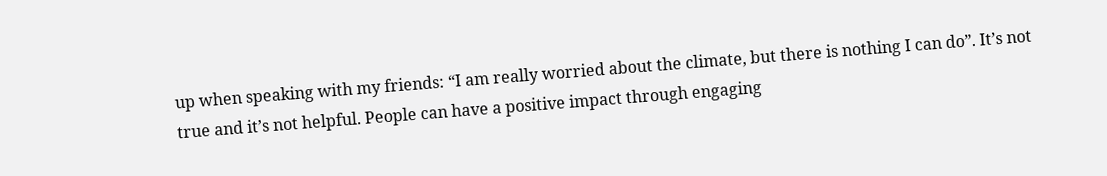up when speaking with my friends: “I am really worried about the climate, but there is nothing I can do”. It’s not true and it’s not helpful. People can have a positive impact through engaging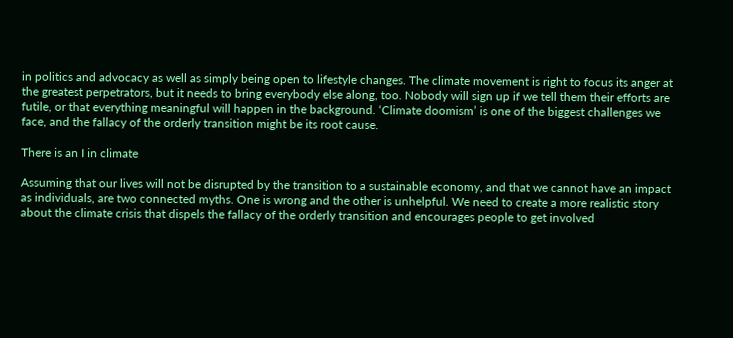in politics and advocacy as well as simply being open to lifestyle changes. The climate movement is right to focus its anger at the greatest perpetrators, but it needs to bring everybody else along, too. Nobody will sign up if we tell them their efforts are futile, or that everything meaningful will happen in the background. ‘Climate doomism’ is one of the biggest challenges we face, and the fallacy of the orderly transition might be its root cause.

There is an I in climate

Assuming that our lives will not be disrupted by the transition to a sustainable economy, and that we cannot have an impact as individuals, are two connected myths. One is wrong and the other is unhelpful. We need to create a more realistic story about the climate crisis that dispels the fallacy of the orderly transition and encourages people to get involved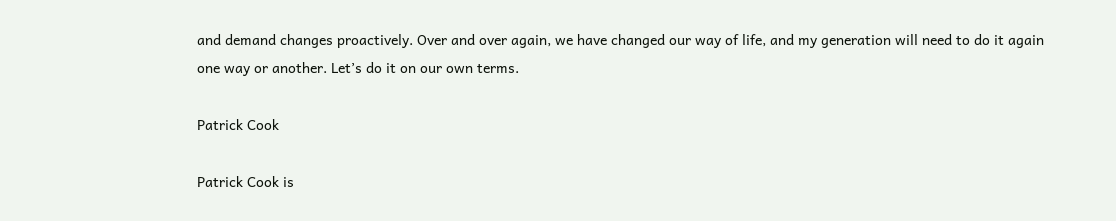and demand changes proactively. Over and over again, we have changed our way of life, and my generation will need to do it again one way or another. Let’s do it on our own terms.

Patrick Cook

Patrick Cook is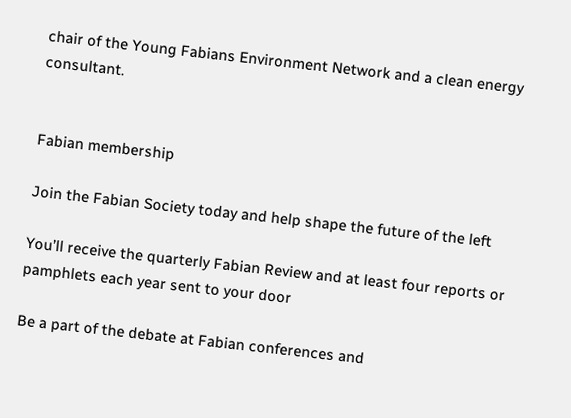chair of the Young Fabians Environment Network and a clean energy consultant.


Fabian membership

Join the Fabian Society today and help shape the future of the left

You’ll receive the quarterly Fabian Review and at least four reports or pamphlets each year sent to your door

Be a part of the debate at Fabian conferences and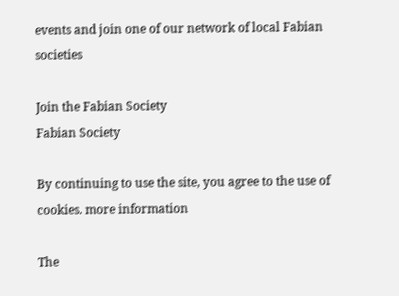events and join one of our network of local Fabian societies

Join the Fabian Society
Fabian Society

By continuing to use the site, you agree to the use of cookies. more information

The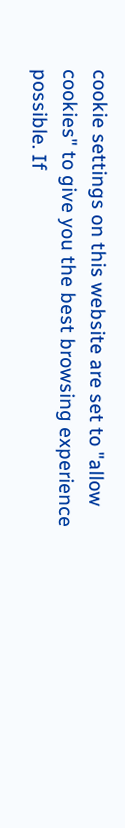cookie settings on this website are set to "allow cookies" to give you the best browsing experience possible. If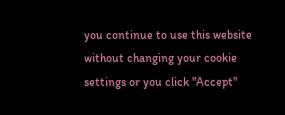you continue to use this website without changing your cookie settings or you click "Accept"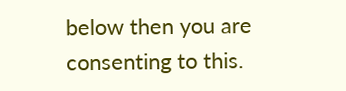below then you are consenting to this.